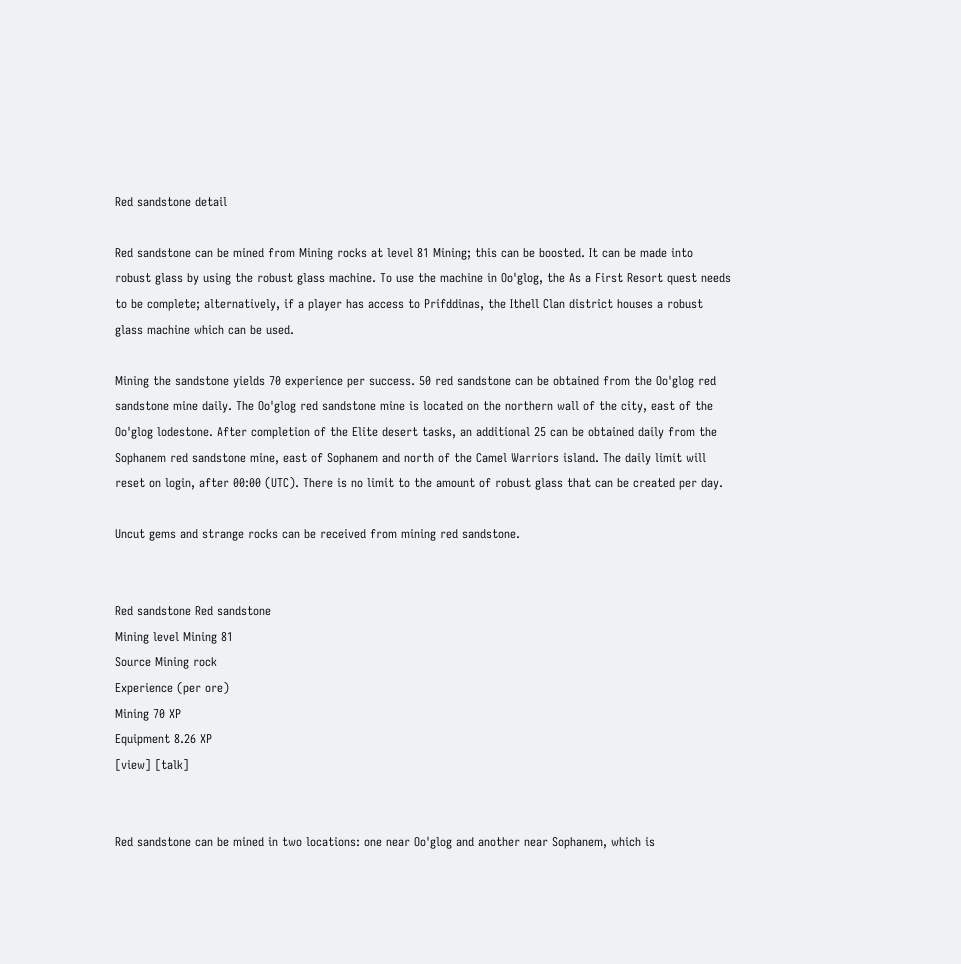Red sandstone detail

Red sandstone can be mined from Mining rocks at level 81 Mining; this can be boosted. It can be made into robust glass by using the robust glass machine. To use the machine in Oo'glog, the As a First Resort quest needs to be complete; alternatively, if a player has access to Prifddinas, the Ithell Clan district houses a robust glass machine which can be used.

Mining the sandstone yields 70 experience per success. 50 red sandstone can be obtained from the Oo'glog red sandstone mine daily. The Oo'glog red sandstone mine is located on the northern wall of the city, east of the Oo'glog lodestone. After completion of the Elite desert tasks, an additional 25 can be obtained daily from the Sophanem red sandstone mine, east of Sophanem and north of the Camel Warriors island. The daily limit will reset on login, after 00:00 (UTC). There is no limit to the amount of robust glass that can be created per day.

Uncut gems and strange rocks can be received from mining red sandstone.


Red sandstone Red sandstone
Mining level Mining 81
Source Mining rock
Experience (per ore)
Mining 70 XP
Equipment 8.26 XP
[view] [talk]


Red sandstone can be mined in two locations: one near Oo'glog and another near Sophanem, which is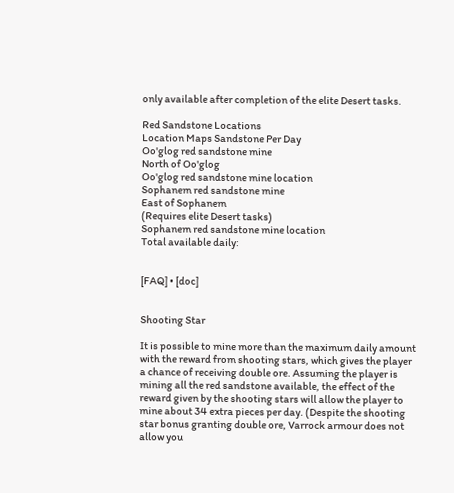only available after completion of the elite Desert tasks.

Red Sandstone Locations
Location Maps Sandstone Per Day
Oo'glog red sandstone mine
North of Oo'glog
Oo'glog red sandstone mine location
Sophanem red sandstone mine
East of Sophanem
(Requires elite Desert tasks)
Sophanem red sandstone mine location
Total available daily:


[FAQ] • [doc]


Shooting Star

It is possible to mine more than the maximum daily amount with the reward from shooting stars, which gives the player a chance of receiving double ore. Assuming the player is mining all the red sandstone available, the effect of the reward given by the shooting stars will allow the player to mine about 34 extra pieces per day. (Despite the shooting star bonus granting double ore, Varrock armour does not allow you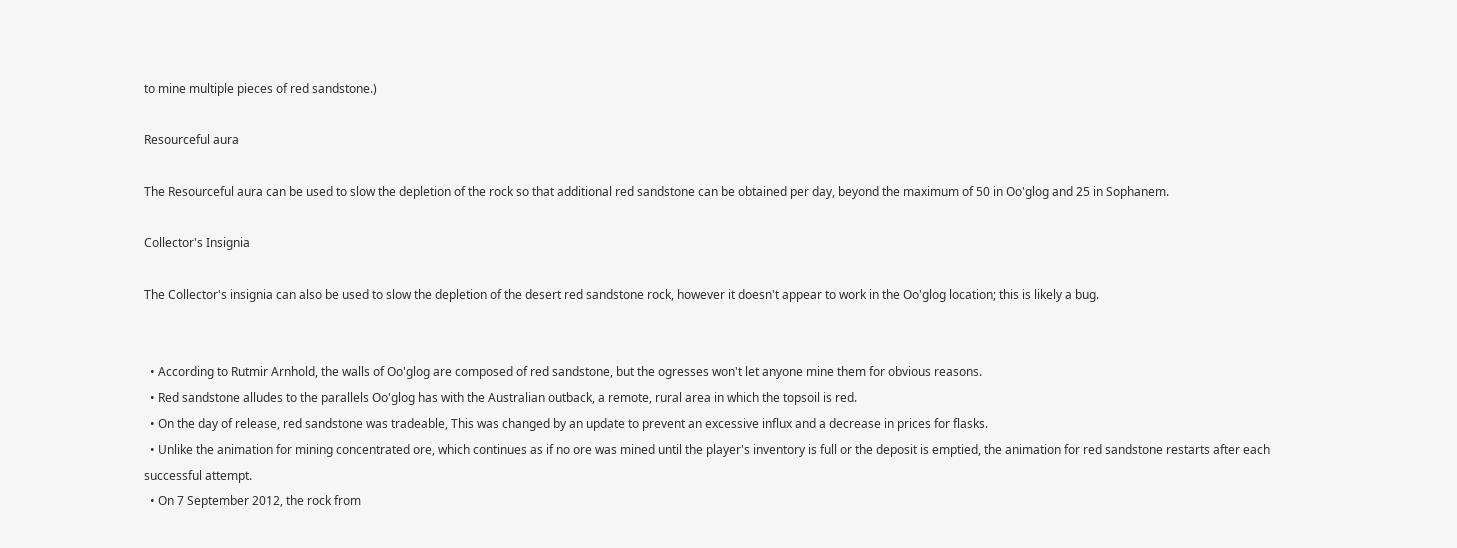to mine multiple pieces of red sandstone.)

Resourceful aura

The Resourceful aura can be used to slow the depletion of the rock so that additional red sandstone can be obtained per day, beyond the maximum of 50 in Oo'glog and 25 in Sophanem.

Collector's Insignia

The Collector's insignia can also be used to slow the depletion of the desert red sandstone rock, however it doesn't appear to work in the Oo'glog location; this is likely a bug.


  • According to Rutmir Arnhold, the walls of Oo'glog are composed of red sandstone, but the ogresses won't let anyone mine them for obvious reasons.
  • Red sandstone alludes to the parallels Oo'glog has with the Australian outback, a remote, rural area in which the topsoil is red.
  • On the day of release, red sandstone was tradeable, This was changed by an update to prevent an excessive influx and a decrease in prices for flasks.
  • Unlike the animation for mining concentrated ore, which continues as if no ore was mined until the player's inventory is full or the deposit is emptied, the animation for red sandstone restarts after each successful attempt.
  • On 7 September 2012, the rock from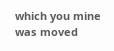which you mine was moved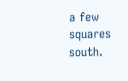a few squares south.